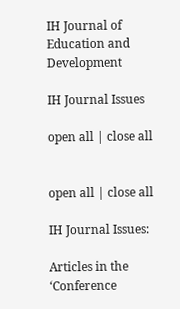IH Journal of Education and Development

IH Journal Issues

open all | close all


open all | close all

IH Journal Issues:

Articles in the ‘Conference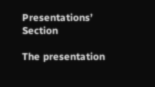Presentations’ Section

The presentation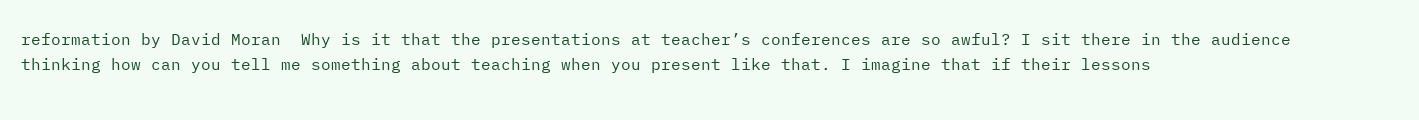reformation by David Moran  Why is it that the presentations at teacher’s conferences are so awful? I sit there in the audience thinking how can you tell me something about teaching when you present like that. I imagine that if their lessons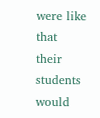were like that their students would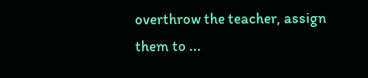overthrow the teacher, assign them to ...